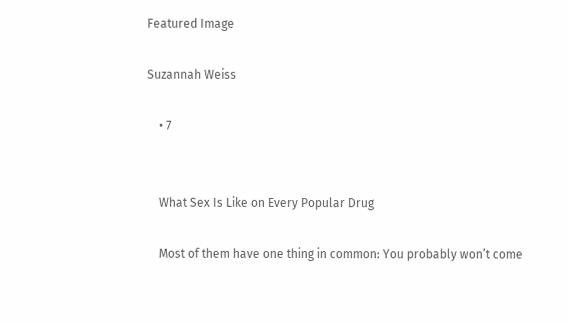Featured Image

Suzannah Weiss

    • 7


    What Sex Is Like on Every Popular Drug

    Most of them have one thing in common: You probably won’t come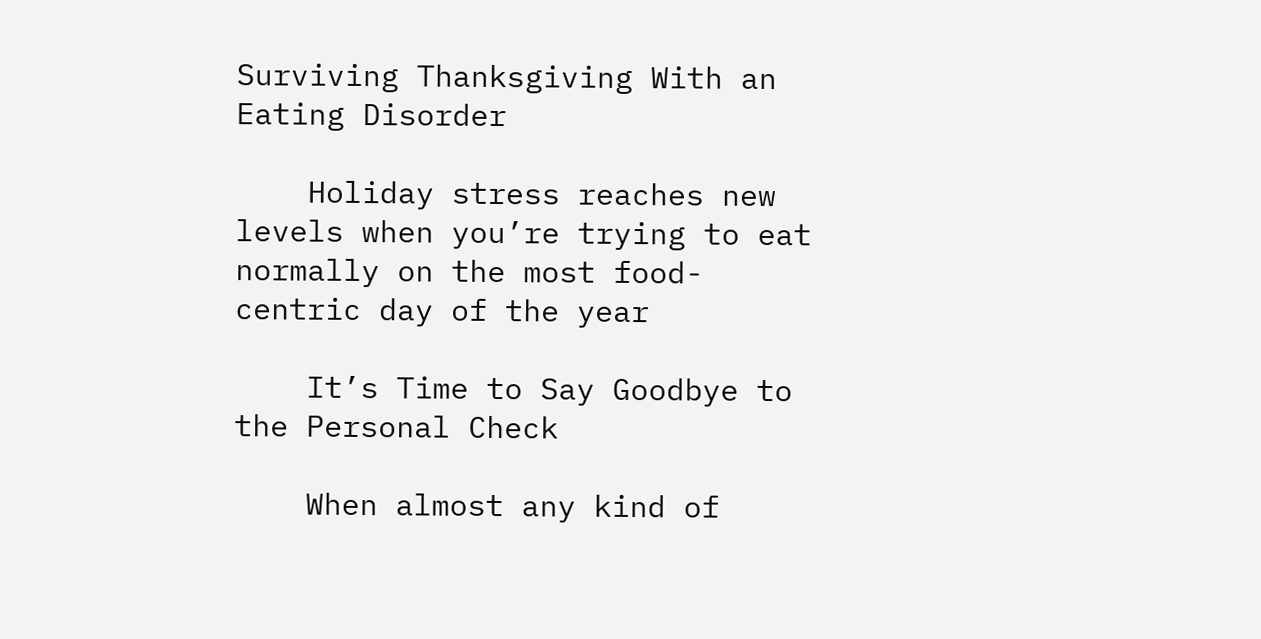Surviving Thanksgiving With an Eating Disorder

    Holiday stress reaches new levels when you’re trying to eat normally on the most food-centric day of the year

    It’s Time to Say Goodbye to the Personal Check

    When almost any kind of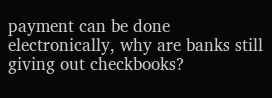payment can be done electronically, why are banks still giving out checkbooks?